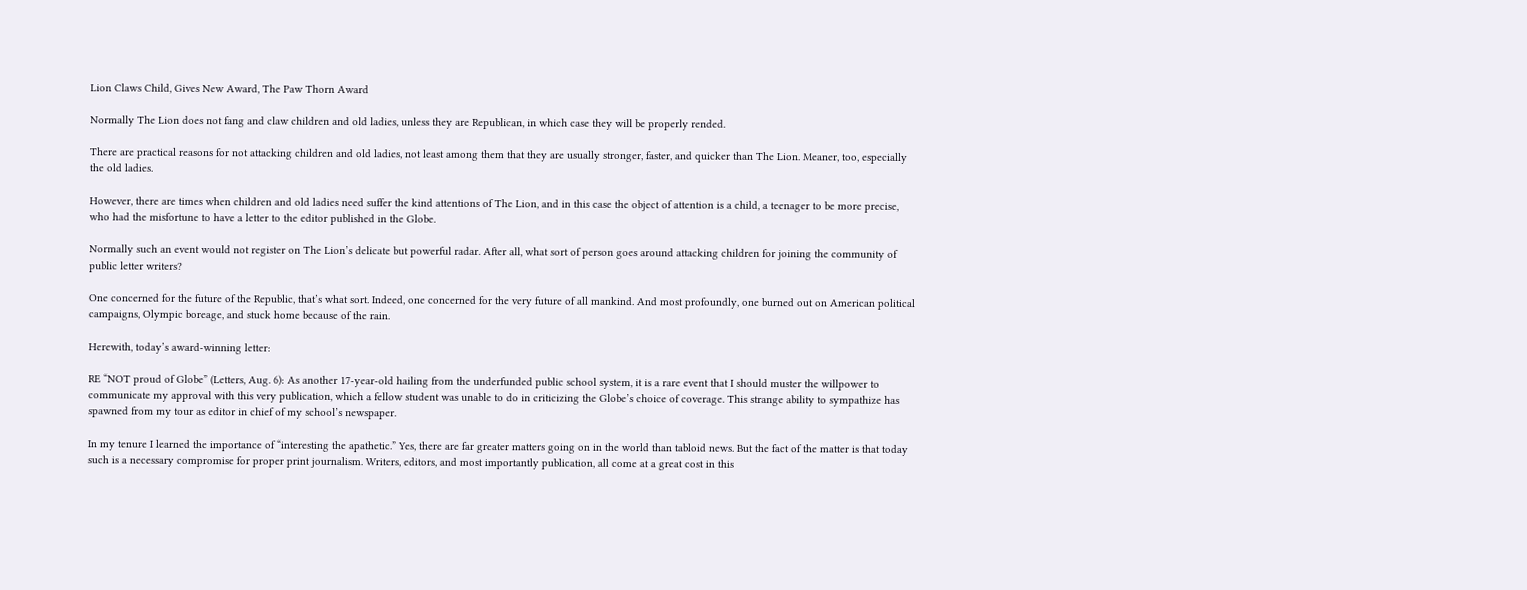Lion Claws Child, Gives New Award, The Paw Thorn Award

Normally The Lion does not fang and claw children and old ladies, unless they are Republican, in which case they will be properly rended.

There are practical reasons for not attacking children and old ladies, not least among them that they are usually stronger, faster, and quicker than The Lion. Meaner, too, especially the old ladies.

However, there are times when children and old ladies need suffer the kind attentions of The Lion, and in this case the object of attention is a child, a teenager to be more precise, who had the misfortune to have a letter to the editor published in the Globe.

Normally such an event would not register on The Lion’s delicate but powerful radar. After all, what sort of person goes around attacking children for joining the community of public letter writers?

One concerned for the future of the Republic, that’s what sort. Indeed, one concerned for the very future of all mankind. And most profoundly, one burned out on American political campaigns, Olympic boreage, and stuck home because of the rain.

Herewith, today’s award-winning letter:

RE “NOT proud of Globe” (Letters, Aug. 6): As another 17-year-old hailing from the underfunded public school system, it is a rare event that I should muster the willpower to communicate my approval with this very publication, which a fellow student was unable to do in criticizing the Globe’s choice of coverage. This strange ability to sympathize has spawned from my tour as editor in chief of my school’s newspaper.

In my tenure I learned the importance of “interesting the apathetic.” Yes, there are far greater matters going on in the world than tabloid news. But the fact of the matter is that today such is a necessary compromise for proper print journalism. Writers, editors, and most importantly publication, all come at a great cost in this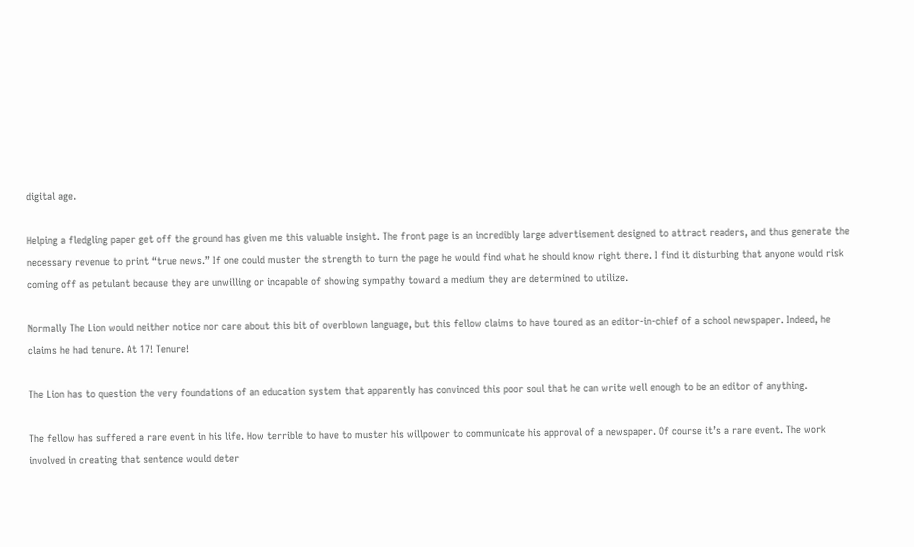digital age.

Helping a fledgling paper get off the ground has given me this valuable insight. The front page is an incredibly large advertisement designed to attract readers, and thus generate the necessary revenue to print “true news.” If one could muster the strength to turn the page he would find what he should know right there. I find it disturbing that anyone would risk coming off as petulant because they are unwilling or incapable of showing sympathy toward a medium they are determined to utilize.

Normally The Lion would neither notice nor care about this bit of overblown language, but this fellow claims to have toured as an editor-in-chief of a school newspaper. Indeed, he claims he had tenure. At 17! Tenure!

The Lion has to question the very foundations of an education system that apparently has convinced this poor soul that he can write well enough to be an editor of anything.

The fellow has suffered a rare event in his life. How terrible to have to muster his willpower to communicate his approval of a newspaper. Of course it’s a rare event. The work involved in creating that sentence would deter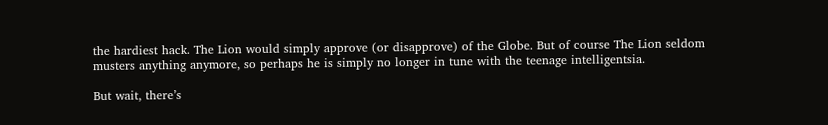the hardiest hack. The Lion would simply approve (or disapprove) of the Globe. But of course The Lion seldom musters anything anymore, so perhaps he is simply no longer in tune with the teenage intelligentsia.

But wait, there’s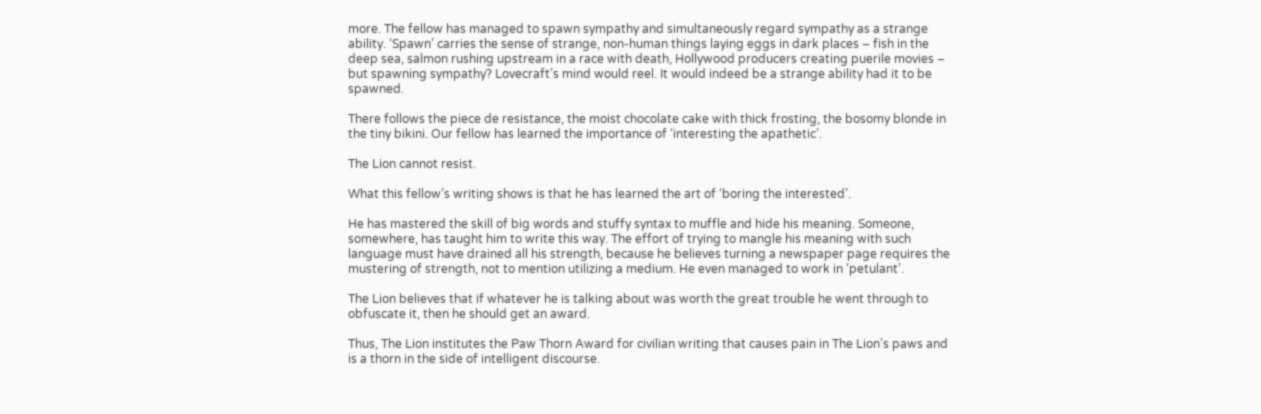more. The fellow has managed to spawn sympathy and simultaneously regard sympathy as a strange ability. ‘Spawn’ carries the sense of strange, non-human things laying eggs in dark places – fish in the deep sea, salmon rushing upstream in a race with death, Hollywood producers creating puerile movies – but spawning sympathy? Lovecraft’s mind would reel. It would indeed be a strange ability had it to be spawned.

There follows the piece de resistance, the moist chocolate cake with thick frosting, the bosomy blonde in the tiny bikini. Our fellow has learned the importance of ‘interesting the apathetic’.

The Lion cannot resist.

What this fellow’s writing shows is that he has learned the art of ‘boring the interested’.

He has mastered the skill of big words and stuffy syntax to muffle and hide his meaning. Someone, somewhere, has taught him to write this way. The effort of trying to mangle his meaning with such language must have drained all his strength, because he believes turning a newspaper page requires the mustering of strength, not to mention utilizing a medium. He even managed to work in ‘petulant’.

The Lion believes that if whatever he is talking about was worth the great trouble he went through to obfuscate it, then he should get an award.

Thus, The Lion institutes the Paw Thorn Award for civilian writing that causes pain in The Lion’s paws and is a thorn in the side of intelligent discourse.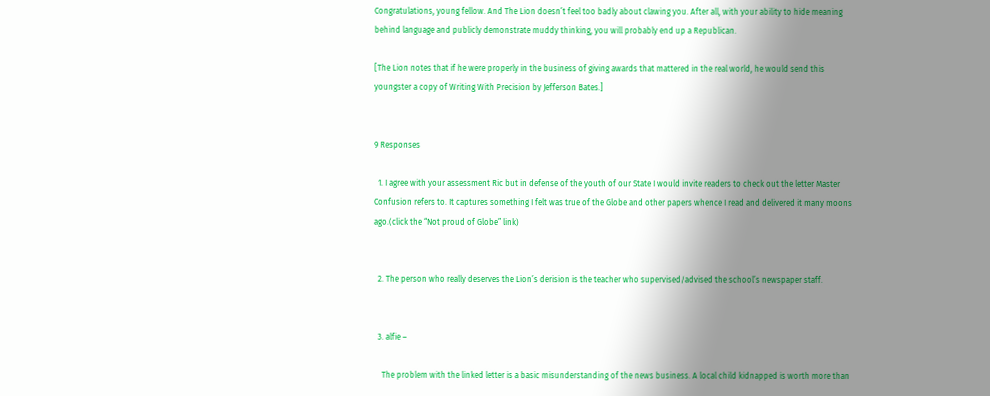Congratulations, young fellow. And The Lion doesn’t feel too badly about clawing you. After all, with your ability to hide meaning behind language and publicly demonstrate muddy thinking, you will probably end up a Republican.

[The Lion notes that if he were properly in the business of giving awards that mattered in the real world, he would send this youngster a copy of Writing With Precision by Jefferson Bates.]


9 Responses

  1. I agree with your assessment Ric but in defense of the youth of our State I would invite readers to check out the letter Master Confusion refers to. It captures something I felt was true of the Globe and other papers whence I read and delivered it many moons ago.(click the “Not proud of Globe” link)


  2. The person who really deserves the Lion’s derision is the teacher who supervised/advised the school’s newspaper staff.


  3. alfie –

    The problem with the linked letter is a basic misunderstanding of the news business. A local child kidnapped is worth more than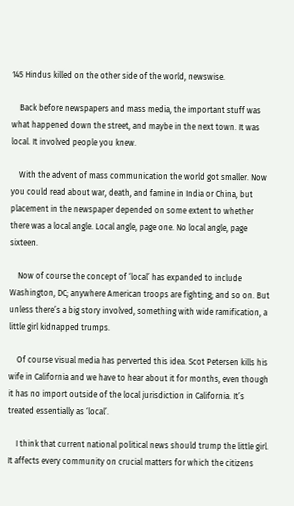145 Hindus killed on the other side of the world, newswise.

    Back before newspapers and mass media, the important stuff was what happened down the street, and maybe in the next town. It was local. It involved people you knew.

    With the advent of mass communication the world got smaller. Now you could read about war, death, and famine in India or China, but placement in the newspaper depended on some extent to whether there was a local angle. Local angle, page one. No local angle, page sixteen.

    Now of course the concept of ‘local’ has expanded to include Washington, DC; anywhere American troops are fighting; and so on. But unless there’s a big story involved, something with wide ramification, a little girl kidnapped trumps.

    Of course visual media has perverted this idea. Scot Petersen kills his wife in California and we have to hear about it for months, even though it has no import outside of the local jurisdiction in California. It’s treated essentially as ‘local’.

    I think that current national political news should trump the little girl. It affects every community on crucial matters for which the citizens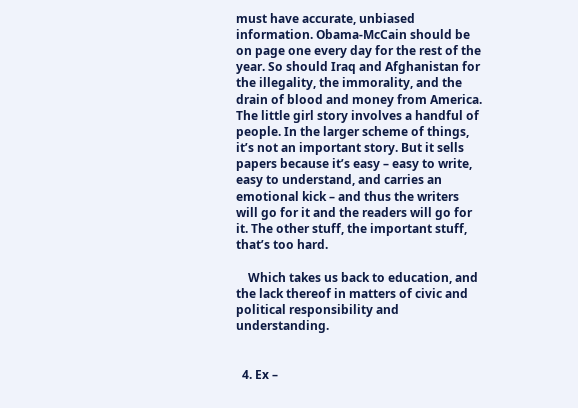must have accurate, unbiased information. Obama-McCain should be on page one every day for the rest of the year. So should Iraq and Afghanistan for the illegality, the immorality, and the drain of blood and money from America. The little girl story involves a handful of people. In the larger scheme of things, it’s not an important story. But it sells papers because it’s easy – easy to write, easy to understand, and carries an emotional kick – and thus the writers will go for it and the readers will go for it. The other stuff, the important stuff, that’s too hard.

    Which takes us back to education, and the lack thereof in matters of civic and political responsibility and understanding.


  4. Ex –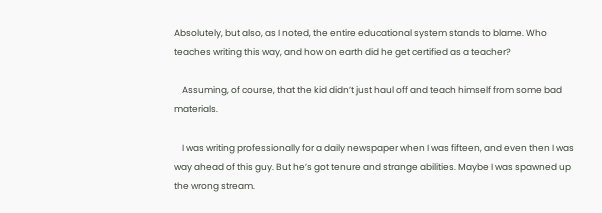Absolutely, but also, as I noted, the entire educational system stands to blame. Who teaches writing this way, and how on earth did he get certified as a teacher?

    Assuming, of course, that the kid didn’t just haul off and teach himself from some bad materials.

    I was writing professionally for a daily newspaper when I was fifteen, and even then I was way ahead of this guy. But he’s got tenure and strange abilities. Maybe I was spawned up the wrong stream.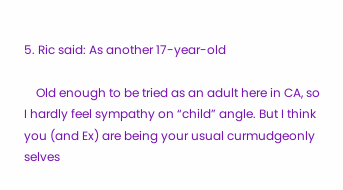5. Ric said: As another 17-year-old

    Old enough to be tried as an adult here in CA, so I hardly feel sympathy on “child” angle. But I think you (and Ex) are being your usual curmudgeonly selves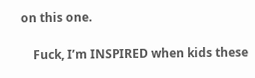on this one.

    Fuck, I’m INSPIRED when kids these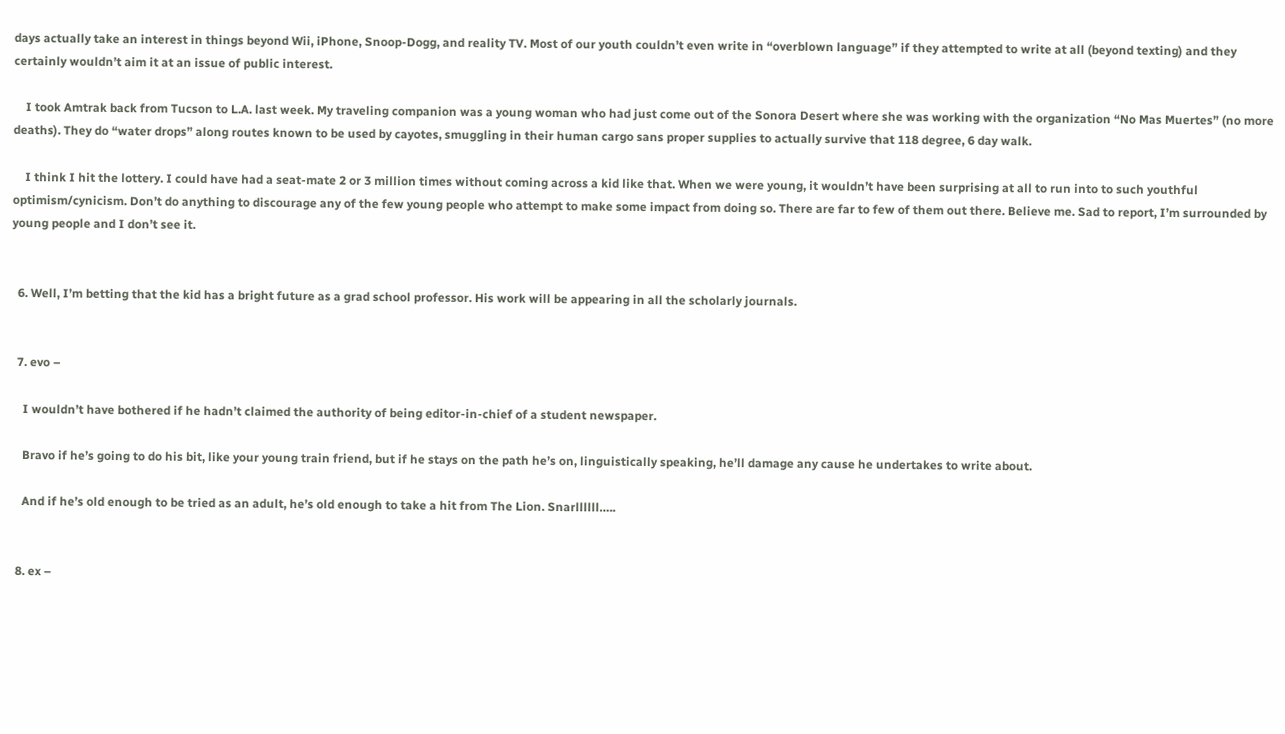days actually take an interest in things beyond Wii, iPhone, Snoop-Dogg, and reality TV. Most of our youth couldn’t even write in “overblown language” if they attempted to write at all (beyond texting) and they certainly wouldn’t aim it at an issue of public interest.

    I took Amtrak back from Tucson to L.A. last week. My traveling companion was a young woman who had just come out of the Sonora Desert where she was working with the organization “No Mas Muertes” (no more deaths). They do “water drops” along routes known to be used by cayotes, smuggling in their human cargo sans proper supplies to actually survive that 118 degree, 6 day walk.

    I think I hit the lottery. I could have had a seat-mate 2 or 3 million times without coming across a kid like that. When we were young, it wouldn’t have been surprising at all to run into to such youthful optimism/cynicism. Don’t do anything to discourage any of the few young people who attempt to make some impact from doing so. There are far to few of them out there. Believe me. Sad to report, I’m surrounded by young people and I don’t see it.


  6. Well, I’m betting that the kid has a bright future as a grad school professor. His work will be appearing in all the scholarly journals.


  7. evo –

    I wouldn’t have bothered if he hadn’t claimed the authority of being editor-in-chief of a student newspaper.

    Bravo if he’s going to do his bit, like your young train friend, but if he stays on the path he’s on, linguistically speaking, he’ll damage any cause he undertakes to write about.

    And if he’s old enough to be tried as an adult, he’s old enough to take a hit from The Lion. Snarllllll…..


  8. ex –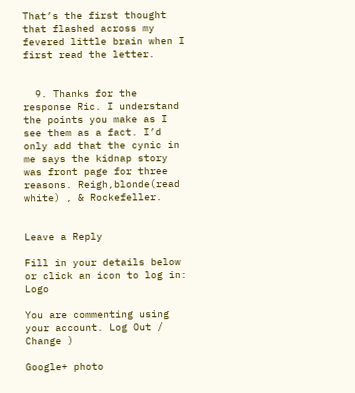That’s the first thought that flashed across my fevered little brain when I first read the letter.


  9. Thanks for the response Ric. I understand the points you make as I see them as a fact. I’d only add that the cynic in me says the kidnap story was front page for three reasons. Reigh,blonde(read white) , & Rockefeller.


Leave a Reply

Fill in your details below or click an icon to log in: Logo

You are commenting using your account. Log Out /  Change )

Google+ photo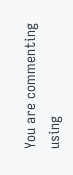You are commenting using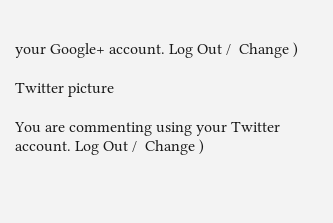your Google+ account. Log Out /  Change )

Twitter picture

You are commenting using your Twitter account. Log Out /  Change )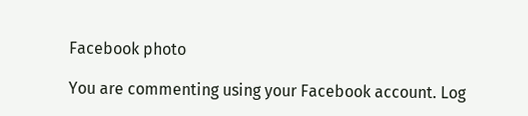Facebook photo

You are commenting using your Facebook account. Log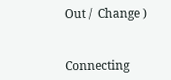Out /  Change )


Connecting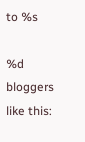to %s

%d bloggers like this: